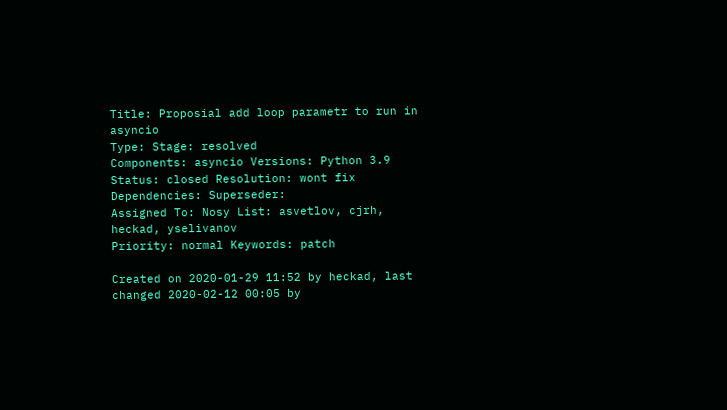Title: Proposial add loop parametr to run in asyncio
Type: Stage: resolved
Components: asyncio Versions: Python 3.9
Status: closed Resolution: wont fix
Dependencies: Superseder:
Assigned To: Nosy List: asvetlov, cjrh, heckad, yselivanov
Priority: normal Keywords: patch

Created on 2020-01-29 11:52 by heckad, last changed 2020-02-12 00:05 by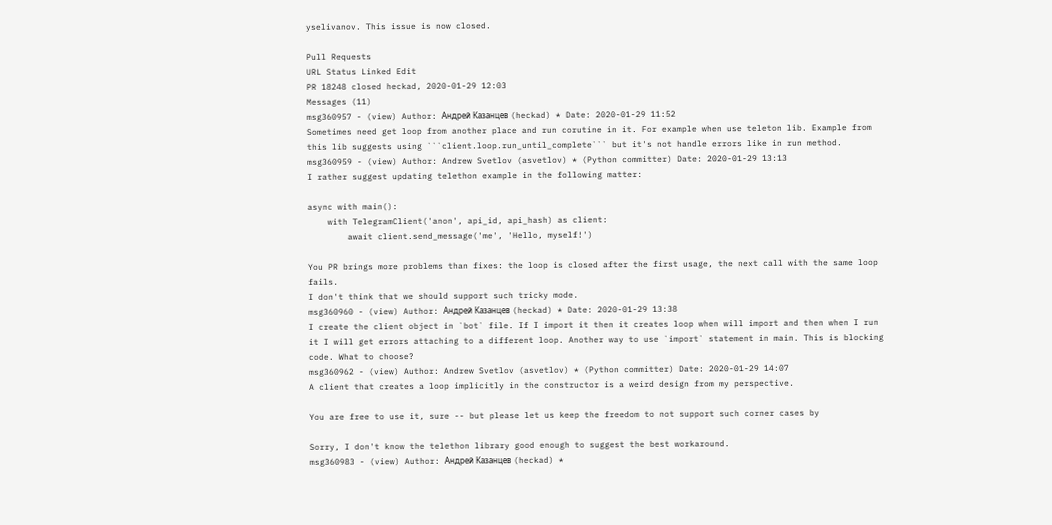yselivanov. This issue is now closed.

Pull Requests
URL Status Linked Edit
PR 18248 closed heckad, 2020-01-29 12:03
Messages (11)
msg360957 - (view) Author: Андрей Казанцев (heckad) * Date: 2020-01-29 11:52
Sometimes need get loop from another place and run corutine in it. For example when use teleton lib. Example from this lib suggests using ```client.loop.run_until_complete``` but it's not handle errors like in run method.
msg360959 - (view) Author: Andrew Svetlov (asvetlov) * (Python committer) Date: 2020-01-29 13:13
I rather suggest updating telethon example in the following matter:

async with main():
    with TelegramClient('anon', api_id, api_hash) as client:
        await client.send_message('me', 'Hello, myself!')

You PR brings more problems than fixes: the loop is closed after the first usage, the next call with the same loop fails.
I don't think that we should support such tricky mode.
msg360960 - (view) Author: Андрей Казанцев (heckad) * Date: 2020-01-29 13:38
I create the client object in `bot` file. If I import it then it creates loop when will import and then when I run it I will get errors attaching to a different loop. Another way to use `import` statement in main. This is blocking code. What to choose?
msg360962 - (view) Author: Andrew Svetlov (asvetlov) * (Python committer) Date: 2020-01-29 14:07
A client that creates a loop implicitly in the constructor is a weird design from my perspective.

You are free to use it, sure -- but please let us keep the freedom to not support such corner cases by

Sorry, I don't know the telethon library good enough to suggest the best workaround.
msg360983 - (view) Author: Андрей Казанцев (heckad) *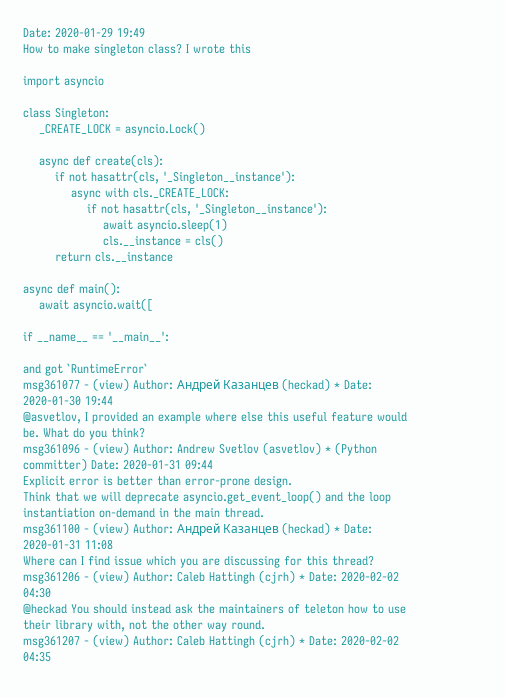Date: 2020-01-29 19:49
How to make singleton class? I wrote this

import asyncio

class Singleton:
    _CREATE_LOCK = asyncio.Lock()

    async def create(cls):
        if not hasattr(cls, '_Singleton__instance'):
            async with cls._CREATE_LOCK:
                if not hasattr(cls, '_Singleton__instance'):
                    await asyncio.sleep(1)
                    cls.__instance = cls()
        return cls.__instance

async def main():
    await asyncio.wait([

if __name__ == '__main__':

and got `RuntimeError`
msg361077 - (view) Author: Андрей Казанцев (heckad) * Date: 2020-01-30 19:44
@asvetlov, I provided an example where else this useful feature would be. What do you think?
msg361096 - (view) Author: Andrew Svetlov (asvetlov) * (Python committer) Date: 2020-01-31 09:44
Explicit error is better than error-prone design.
Think that we will deprecate asyncio.get_event_loop() and the loop instantiation on-demand in the main thread.
msg361100 - (view) Author: Андрей Казанцев (heckad) * Date: 2020-01-31 11:08
Where can I find issue which you are discussing for this thread?
msg361206 - (view) Author: Caleb Hattingh (cjrh) * Date: 2020-02-02 04:30
@heckad You should instead ask the maintainers of teleton how to use their library with, not the other way round.
msg361207 - (view) Author: Caleb Hattingh (cjrh) * Date: 2020-02-02 04:35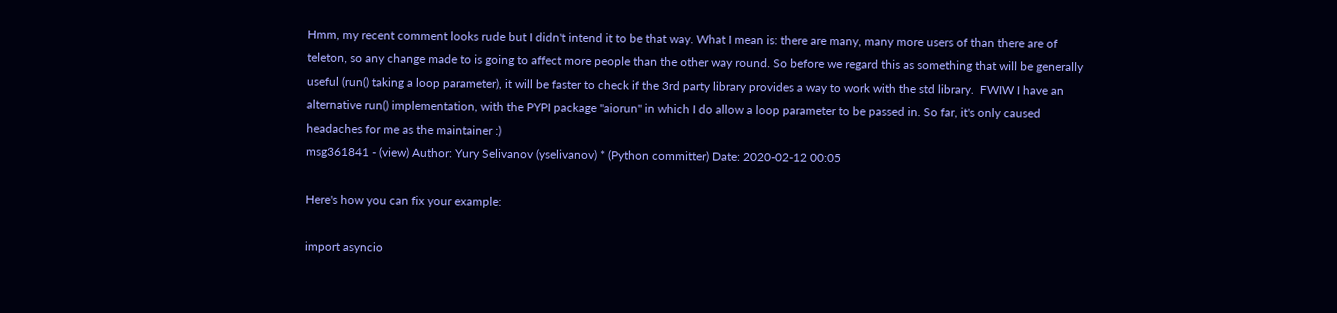Hmm, my recent comment looks rude but I didn't intend it to be that way. What I mean is: there are many, many more users of than there are of teleton, so any change made to is going to affect more people than the other way round. So before we regard this as something that will be generally useful (run() taking a loop parameter), it will be faster to check if the 3rd party library provides a way to work with the std library.  FWIW I have an alternative run() implementation, with the PYPI package "aiorun" in which I do allow a loop parameter to be passed in. So far, it's only caused headaches for me as the maintainer :)
msg361841 - (view) Author: Yury Selivanov (yselivanov) * (Python committer) Date: 2020-02-12 00:05

Here's how you can fix your example:

import asyncio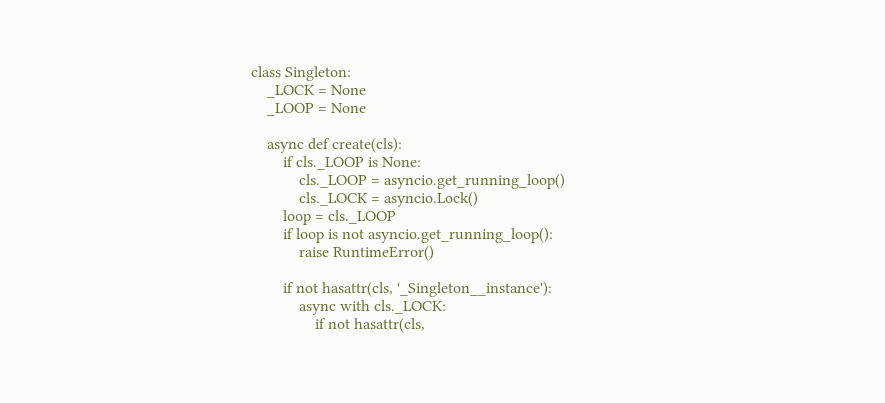class Singleton:
    _LOCK = None
    _LOOP = None

    async def create(cls):
        if cls._LOOP is None:
            cls._LOOP = asyncio.get_running_loop()
            cls._LOCK = asyncio.Lock()
        loop = cls._LOOP
        if loop is not asyncio.get_running_loop():
            raise RuntimeError()

        if not hasattr(cls, '_Singleton__instance'):
            async with cls._LOCK:
                if not hasattr(cls,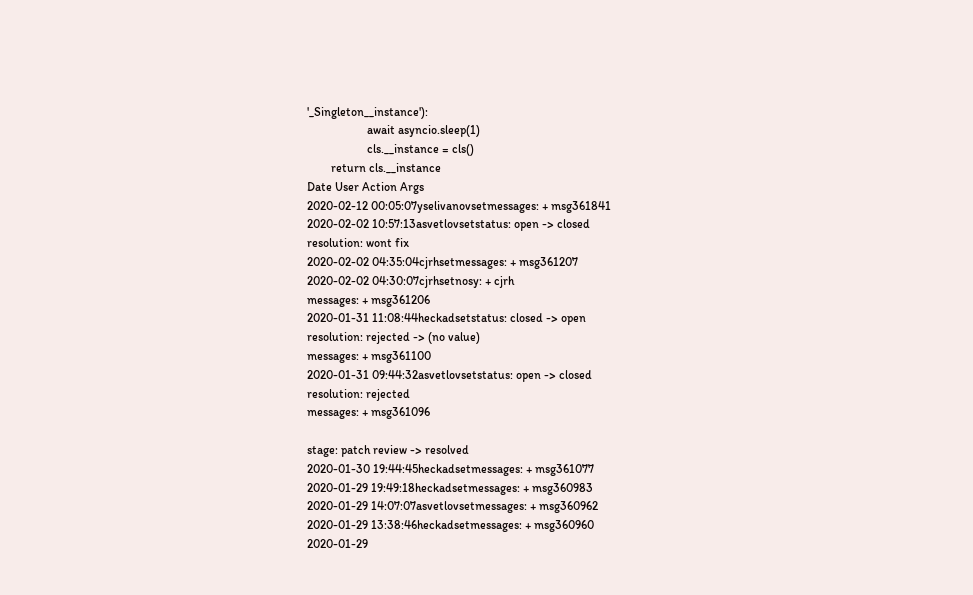'_Singleton__instance'):
                    await asyncio.sleep(1)
                    cls.__instance = cls()
        return cls.__instance
Date User Action Args
2020-02-12 00:05:07yselivanovsetmessages: + msg361841
2020-02-02 10:57:13asvetlovsetstatus: open -> closed
resolution: wont fix
2020-02-02 04:35:04cjrhsetmessages: + msg361207
2020-02-02 04:30:07cjrhsetnosy: + cjrh
messages: + msg361206
2020-01-31 11:08:44heckadsetstatus: closed -> open
resolution: rejected -> (no value)
messages: + msg361100
2020-01-31 09:44:32asvetlovsetstatus: open -> closed
resolution: rejected
messages: + msg361096

stage: patch review -> resolved
2020-01-30 19:44:45heckadsetmessages: + msg361077
2020-01-29 19:49:18heckadsetmessages: + msg360983
2020-01-29 14:07:07asvetlovsetmessages: + msg360962
2020-01-29 13:38:46heckadsetmessages: + msg360960
2020-01-29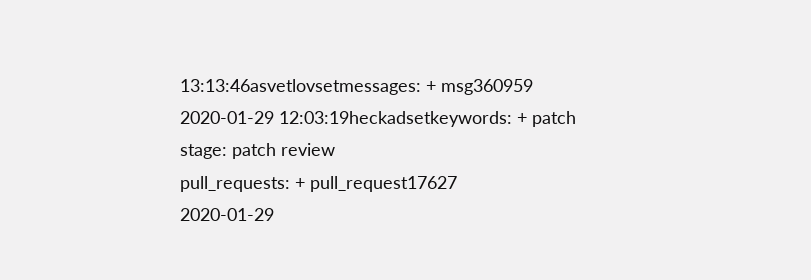13:13:46asvetlovsetmessages: + msg360959
2020-01-29 12:03:19heckadsetkeywords: + patch
stage: patch review
pull_requests: + pull_request17627
2020-01-29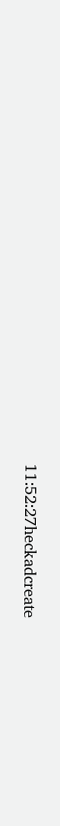11:52:27heckadcreate